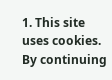1. This site uses cookies. By continuing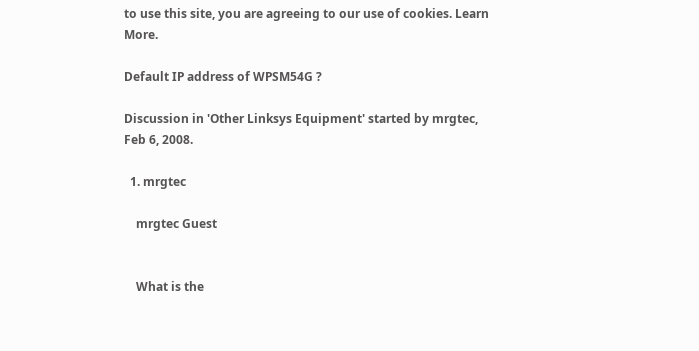to use this site, you are agreeing to our use of cookies. Learn More.

Default IP address of WPSM54G ?

Discussion in 'Other Linksys Equipment' started by mrgtec, Feb 6, 2008.

  1. mrgtec

    mrgtec Guest


    What is the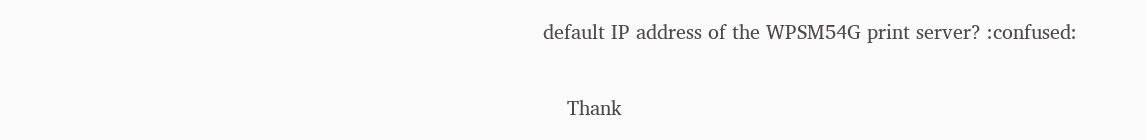default IP address of the WPSM54G print server? :confused:

    Thank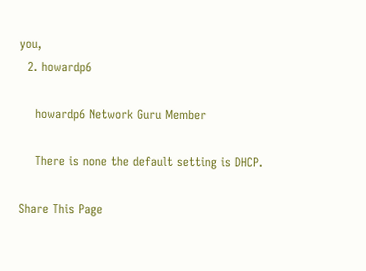you,
  2. howardp6

    howardp6 Network Guru Member

    There is none the default setting is DHCP.

Share This Page